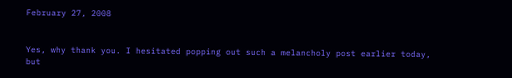February 27, 2008


Yes, why thank you. I hesitated popping out such a melancholy post earlier today, but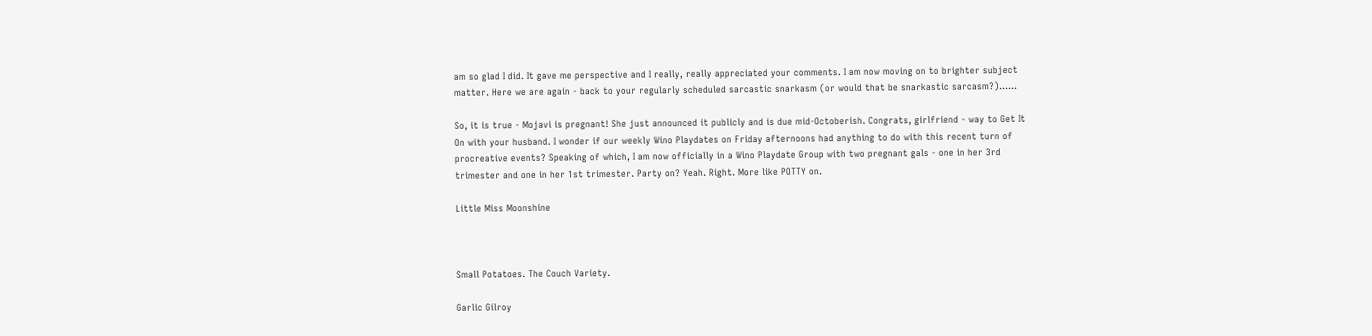am so glad I did. It gave me perspective and I really, really appreciated your comments. I am now moving on to brighter subject matter. Here we are again - back to your regularly scheduled sarcastic snarkasm (or would that be snarkastic sarcasm?)......

So, it is true - Mojavi is pregnant! She just announced it publicly and is due mid-Octoberish. Congrats, girlfriend - way to Get It On with your husband. I wonder if our weekly Wino Playdates on Friday afternoons had anything to do with this recent turn of procreative events? Speaking of which, I am now officially in a Wino Playdate Group with two pregnant gals - one in her 3rd trimester and one in her 1st trimester. Party on? Yeah. Right. More like POTTY on.

Little Miss Moonshine



Small Potatoes. The Couch Variety.

Garlic Gilroy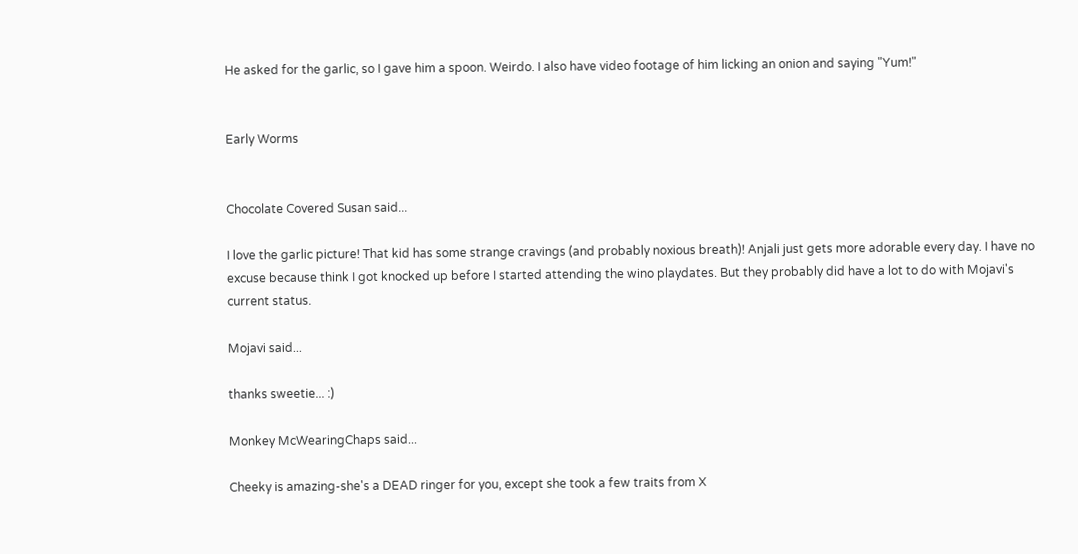He asked for the garlic, so I gave him a spoon. Weirdo. I also have video footage of him licking an onion and saying "Yum!"


Early Worms


Chocolate Covered Susan said...

I love the garlic picture! That kid has some strange cravings (and probably noxious breath)! Anjali just gets more adorable every day. I have no excuse because think I got knocked up before I started attending the wino playdates. But they probably did have a lot to do with Mojavi's current status.

Mojavi said...

thanks sweetie... :)

Monkey McWearingChaps said...

Cheeky is amazing-she's a DEAD ringer for you, except she took a few traits from X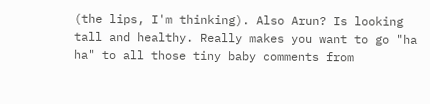(the lips, I'm thinking). Also Arun? Is looking tall and healthy. Really makes you want to go "ha ha" to all those tiny baby comments from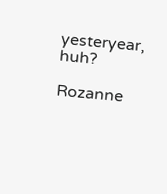yesteryear, huh?

Rozanne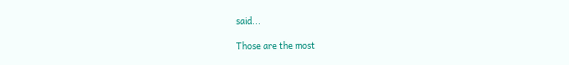said...

Those are the most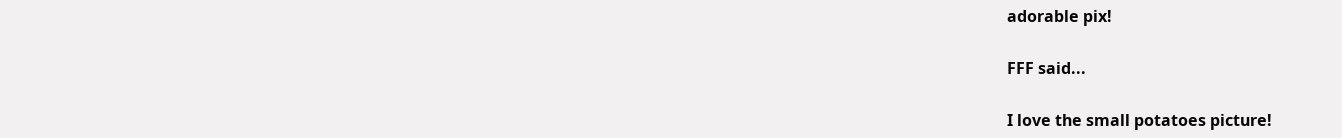adorable pix!

FFF said...

I love the small potatoes picture!